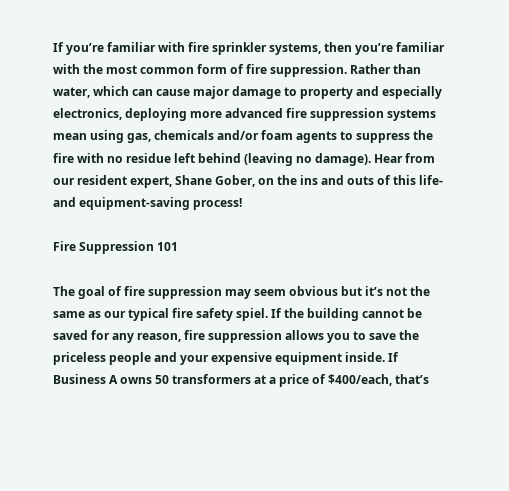If you’re familiar with fire sprinkler systems, then you’re familiar with the most common form of fire suppression. Rather than water, which can cause major damage to property and especially electronics, deploying more advanced fire suppression systems mean using gas, chemicals and/or foam agents to suppress the fire with no residue left behind (leaving no damage). Hear from our resident expert, Shane Gober, on the ins and outs of this life- and equipment-saving process!

Fire Suppression 101

The goal of fire suppression may seem obvious but it’s not the same as our typical fire safety spiel. If the building cannot be saved for any reason, fire suppression allows you to save the priceless people and your expensive equipment inside. If Business A owns 50 transformers at a price of $400/each, that’s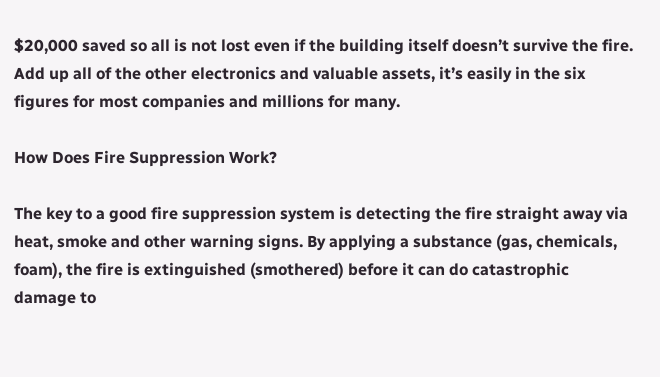$20,000 saved so all is not lost even if the building itself doesn’t survive the fire. Add up all of the other electronics and valuable assets, it’s easily in the six figures for most companies and millions for many.

How Does Fire Suppression Work?

The key to a good fire suppression system is detecting the fire straight away via heat, smoke and other warning signs. By applying a substance (gas, chemicals, foam), the fire is extinguished (smothered) before it can do catastrophic damage to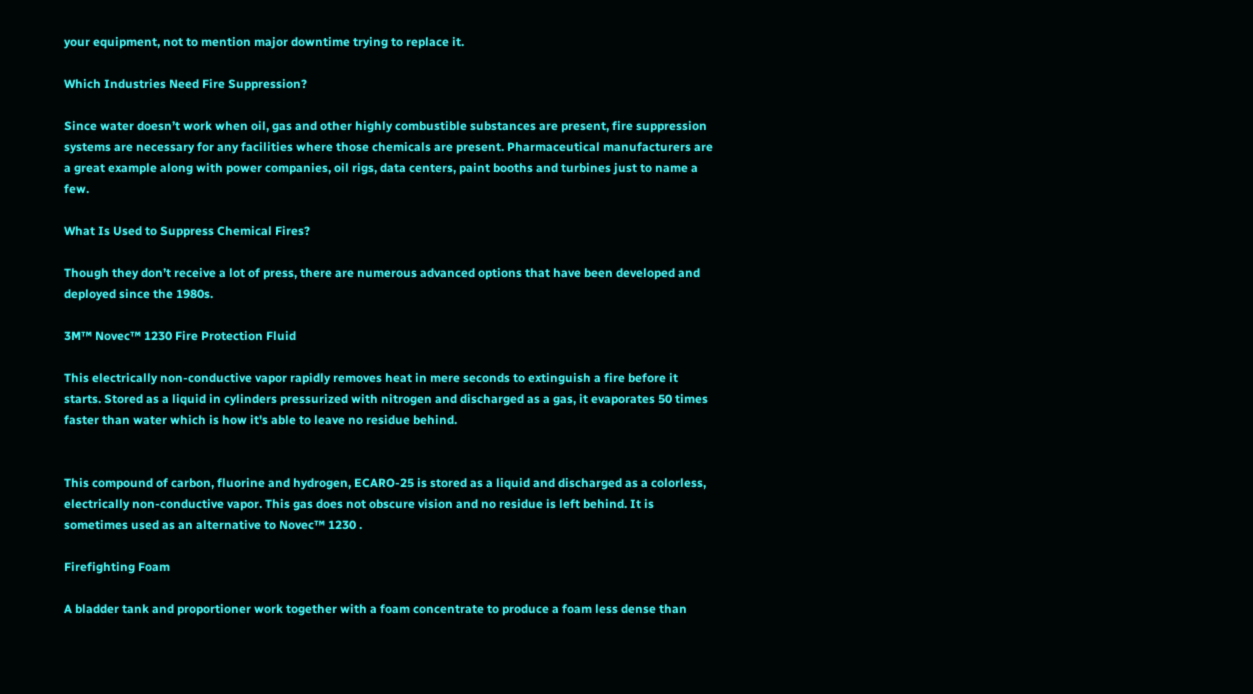your equipment, not to mention major downtime trying to replace it.

Which Industries Need Fire Suppression?

Since water doesn’t work when oil, gas and other highly combustible substances are present, fire suppression systems are necessary for any facilities where those chemicals are present. Pharmaceutical manufacturers are a great example along with power companies, oil rigs, data centers, paint booths and turbines just to name a few.

What Is Used to Suppress Chemical Fires?

Though they don’t receive a lot of press, there are numerous advanced options that have been developed and deployed since the 1980s.

3M™ Novec™ 1230 Fire Protection Fluid

This electrically non-conductive vapor rapidly removes heat in mere seconds to extinguish a fire before it starts. Stored as a liquid in cylinders pressurized with nitrogen and discharged as a gas, it evaporates 50 times faster than water which is how it's able to leave no residue behind.


This compound of carbon, fluorine and hydrogen, ECARO-25 is stored as a liquid and discharged as a colorless, electrically non-conductive vapor. This gas does not obscure vision and no residue is left behind. It is sometimes used as an alternative to Novec™ 1230 .

Firefighting Foam

A bladder tank and proportioner work together with a foam concentrate to produce a foam less dense than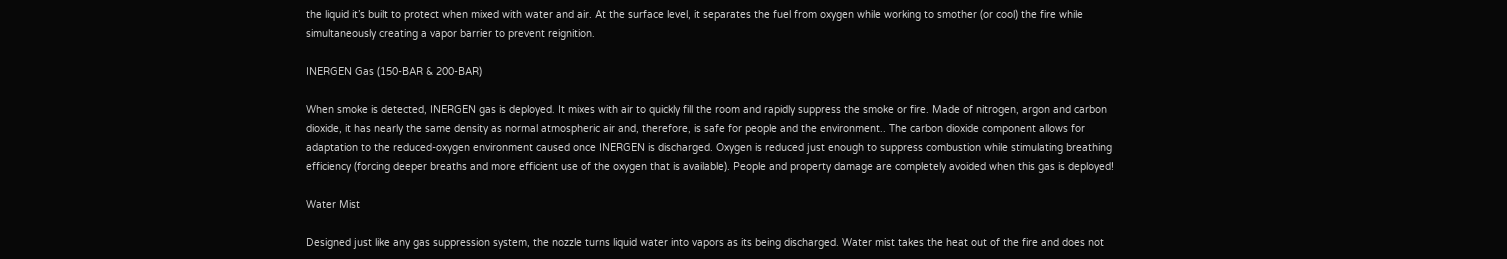the liquid it’s built to protect when mixed with water and air. At the surface level, it separates the fuel from oxygen while working to smother (or cool) the fire while simultaneously creating a vapor barrier to prevent reignition.

INERGEN Gas (150-BAR & 200-BAR)

When smoke is detected, INERGEN gas is deployed. It mixes with air to quickly fill the room and rapidly suppress the smoke or fire. Made of nitrogen, argon and carbon dioxide, it has nearly the same density as normal atmospheric air and, therefore, is safe for people and the environment.. The carbon dioxide component allows for adaptation to the reduced-oxygen environment caused once INERGEN is discharged. Oxygen is reduced just enough to suppress combustion while stimulating breathing efficiency (forcing deeper breaths and more efficient use of the oxygen that is available). People and property damage are completely avoided when this gas is deployed!

Water Mist

Designed just like any gas suppression system, the nozzle turns liquid water into vapors as its being discharged. Water mist takes the heat out of the fire and does not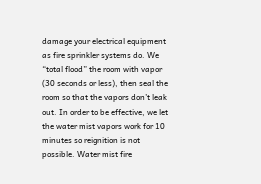damage your electrical equipment as fire sprinkler systems do. We “total flood” the room with vapor (30 seconds or less), then seal the room so that the vapors don’t leak out. In order to be effective, we let the water mist vapors work for 10 minutes so reignition is not possible. Water mist fire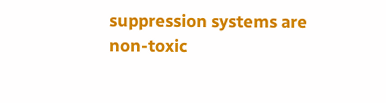suppression systems are non-toxic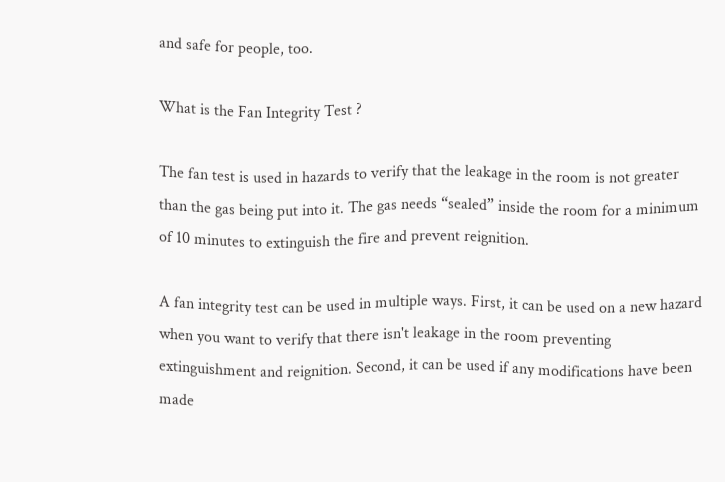and safe for people, too.

What is the Fan Integrity Test ?

The fan test is used in hazards to verify that the leakage in the room is not greater than the gas being put into it. The gas needs “sealed” inside the room for a minimum of 10 minutes to extinguish the fire and prevent reignition.

A fan integrity test can be used in multiple ways. First, it can be used on a new hazard when you want to verify that there isn't leakage in the room preventing extinguishment and reignition. Second, it can be used if any modifications have been made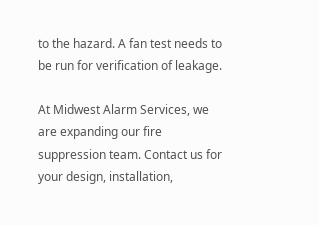to the hazard. A fan test needs to be run for verification of leakage.

At Midwest Alarm Services, we are expanding our fire suppression team. Contact us for your design, installation,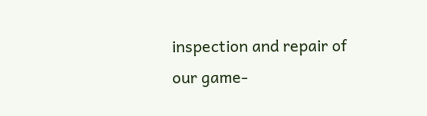inspection and repair of our game-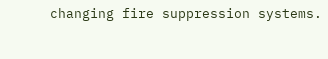changing fire suppression systems.